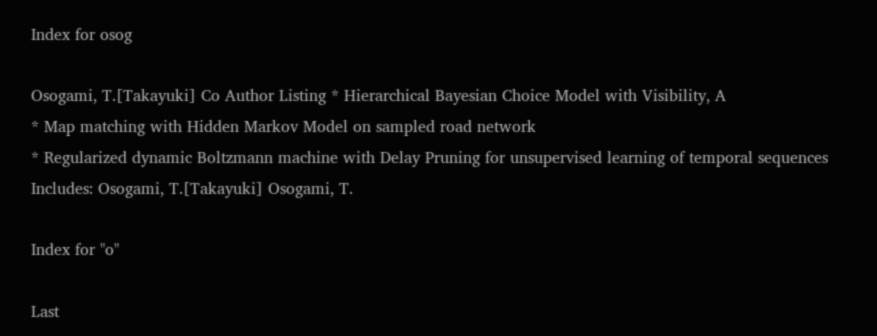Index for osog

Osogami, T.[Takayuki] Co Author Listing * Hierarchical Bayesian Choice Model with Visibility, A
* Map matching with Hidden Markov Model on sampled road network
* Regularized dynamic Boltzmann machine with Delay Pruning for unsupervised learning of temporal sequences
Includes: Osogami, T.[Takayuki] Osogami, T.

Index for "o"

Last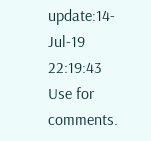update:14-Jul-19 22:19:43
Use for comments.